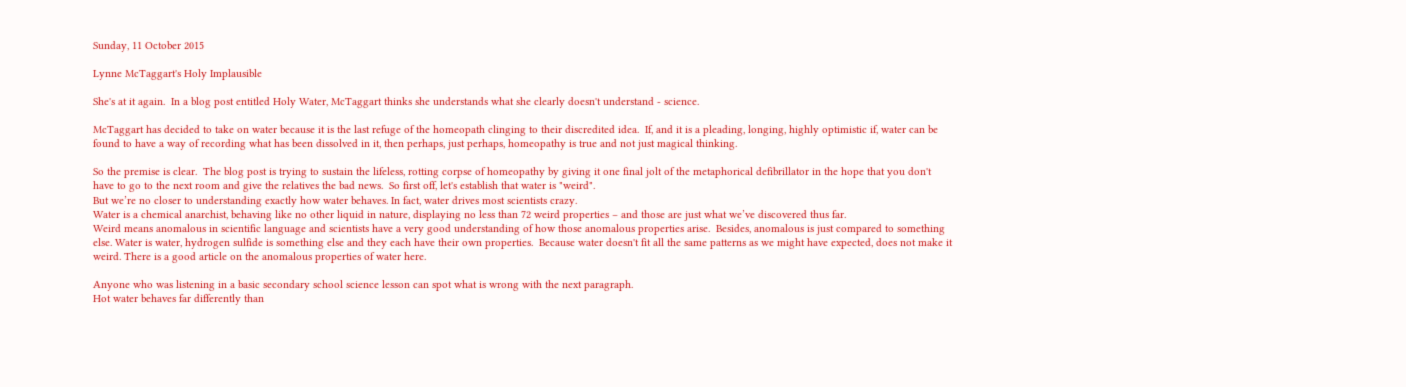Sunday, 11 October 2015

Lynne McTaggart's Holy Implausible

She's at it again.  In a blog post entitled Holy Water, McTaggart thinks she understands what she clearly doesn't understand - science.

McTaggart has decided to take on water because it is the last refuge of the homeopath clinging to their discredited idea.  If, and it is a pleading, longing, highly optimistic if, water can be found to have a way of recording what has been dissolved in it, then perhaps, just perhaps, homeopathy is true and not just magical thinking.

So the premise is clear.  The blog post is trying to sustain the lifeless, rotting corpse of homeopathy by giving it one final jolt of the metaphorical defibrillator in the hope that you don't have to go to the next room and give the relatives the bad news.  So first off, let's establish that water is "weird".
But we’re no closer to understanding exactly how water behaves. In fact, water drives most scientists crazy.
Water is a chemical anarchist, behaving like no other liquid in nature, displaying no less than 72 weird properties – and those are just what we’ve discovered thus far.
Weird means anomalous in scientific language and scientists have a very good understanding of how those anomalous properties arise.  Besides, anomalous is just compared to something else. Water is water, hydrogen sulfide is something else and they each have their own properties.  Because water doesn't fit all the same patterns as we might have expected, does not make it weird. There is a good article on the anomalous properties of water here.

Anyone who was listening in a basic secondary school science lesson can spot what is wrong with the next paragraph.
Hot water behaves far differently than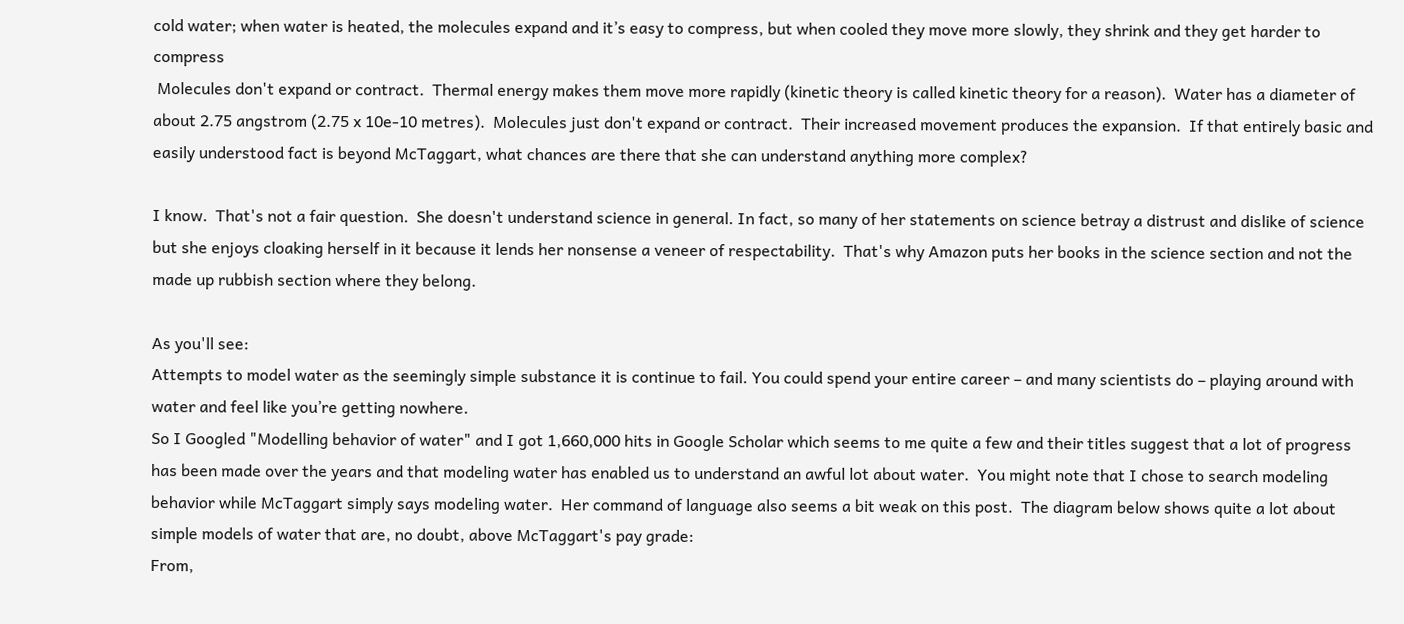cold water; when water is heated, the molecules expand and it’s easy to compress, but when cooled they move more slowly, they shrink and they get harder to compress
 Molecules don't expand or contract.  Thermal energy makes them move more rapidly (kinetic theory is called kinetic theory for a reason).  Water has a diameter of about 2.75 angstrom (2.75 x 10e-10 metres).  Molecules just don't expand or contract.  Their increased movement produces the expansion.  If that entirely basic and easily understood fact is beyond McTaggart, what chances are there that she can understand anything more complex?

I know.  That's not a fair question.  She doesn't understand science in general. In fact, so many of her statements on science betray a distrust and dislike of science but she enjoys cloaking herself in it because it lends her nonsense a veneer of respectability.  That's why Amazon puts her books in the science section and not the made up rubbish section where they belong.

As you'll see:
Attempts to model water as the seemingly simple substance it is continue to fail. You could spend your entire career – and many scientists do – playing around with water and feel like you’re getting nowhere.
So I Googled "Modelling behavior of water" and I got 1,660,000 hits in Google Scholar which seems to me quite a few and their titles suggest that a lot of progress has been made over the years and that modeling water has enabled us to understand an awful lot about water.  You might note that I chose to search modeling behavior while McTaggart simply says modeling water.  Her command of language also seems a bit weak on this post.  The diagram below shows quite a lot about simple models of water that are, no doubt, above McTaggart's pay grade:
From,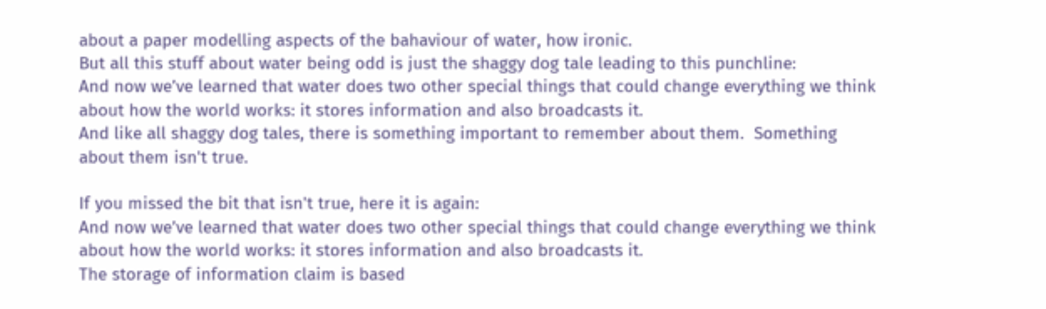about a paper modelling aspects of the bahaviour of water, how ironic.
But all this stuff about water being odd is just the shaggy dog tale leading to this punchline:
And now we’ve learned that water does two other special things that could change everything we think about how the world works: it stores information and also broadcasts it.
And like all shaggy dog tales, there is something important to remember about them.  Something about them isn't true.

If you missed the bit that isn't true, here it is again:
And now we’ve learned that water does two other special things that could change everything we think about how the world works: it stores information and also broadcasts it.
The storage of information claim is based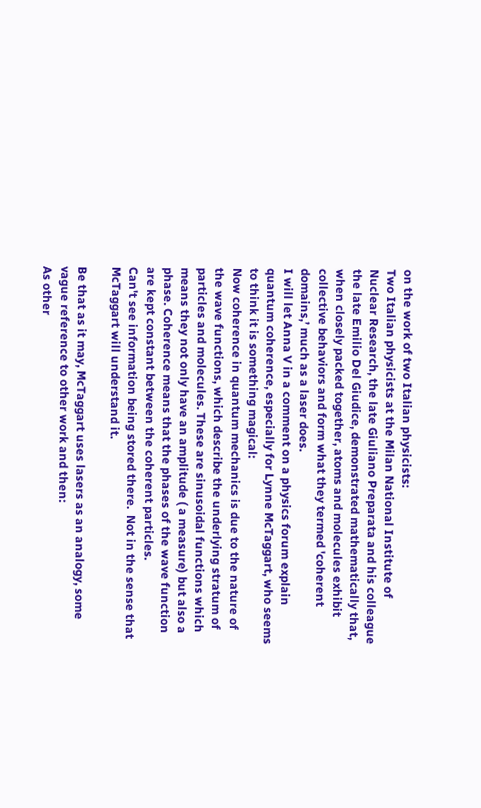on the work of two Italian physicists:
Two Italian physicists at the Milan National Institute of Nuclear Research, the late Giuliano Preparata and his colleague the late Emilio Del Giudice, demonstrated mathematically that, when closely packed together, atoms and molecules exhibit collective behaviors and form what they termed 'coherent domains,’ much as a laser does.
I will let Anna V in a comment on a physics forum explain quantum coherence, especially for Lynne McTaggart, who seems to think it is something magical:
Now coherence in quantum mechanics is due to the nature of the wave functions, which describe the underlying stratum of particles and molecules. These are sinusoidal functions which means they not only have an amplitude ( a measure) but also a phase. Coherence means that the phases of the wave function are kept constant between the coherent particles.
Can't see information being stored there.  Not in the sense that McTaggart will understand it.

Be that as it may, McTaggart uses lasers as an analogy, some vague reference to other work and then:
As other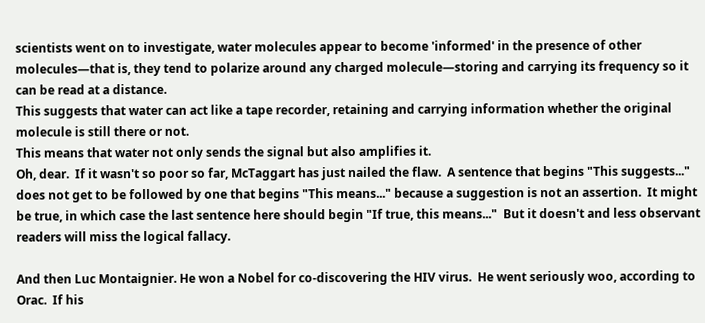scientists went on to investigate, water molecules appear to become 'informed' in the presence of other molecules—that is, they tend to polarize around any charged molecule—storing and carrying its frequency so it can be read at a distance.
This suggests that water can act like a tape recorder, retaining and carrying information whether the original molecule is still there or not.
This means that water not only sends the signal but also amplifies it.
Oh, dear.  If it wasn't so poor so far, McTaggart has just nailed the flaw.  A sentence that begins "This suggests..." does not get to be followed by one that begins "This means..." because a suggestion is not an assertion.  It might be true, in which case the last sentence here should begin "If true, this means..."  But it doesn't and less observant readers will miss the logical fallacy.

And then Luc Montaignier. He won a Nobel for co-discovering the HIV virus.  He went seriously woo, according to Orac.  If his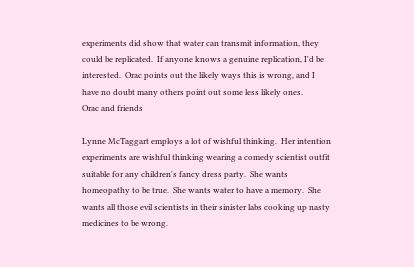experiments did show that water can transmit information, they could be replicated.  If anyone knows a genuine replication, I'd be interested.  Orac points out the likely ways this is wrong, and I have no doubt many others point out some less likely ones.
Orac and friends

Lynne McTaggart employs a lot of wishful thinking.  Her intention experiments are wishful thinking wearing a comedy scientist outfit suitable for any children's fancy dress party.  She wants homeopathy to be true.  She wants water to have a memory.  She wants all those evil scientists in their sinister labs cooking up nasty medicines to be wrong.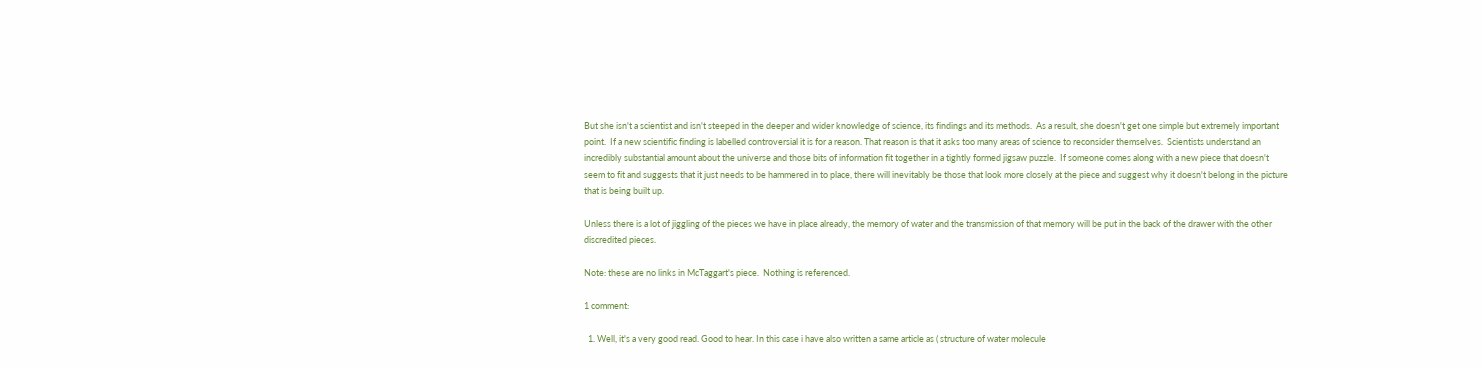But she isn't a scientist and isn't steeped in the deeper and wider knowledge of science, its findings and its methods.  As a result, she doesn't get one simple but extremely important point.  If a new scientific finding is labelled controversial it is for a reason. That reason is that it asks too many areas of science to reconsider themselves.  Scientists understand an incredibly substantial amount about the universe and those bits of information fit together in a tightly formed jigsaw puzzle.  If someone comes along with a new piece that doesn't seem to fit and suggests that it just needs to be hammered in to place, there will inevitably be those that look more closely at the piece and suggest why it doesn't belong in the picture that is being built up.

Unless there is a lot of jiggling of the pieces we have in place already, the memory of water and the transmission of that memory will be put in the back of the drawer with the other discredited pieces.

Note: these are no links in McTaggart's piece.  Nothing is referenced.

1 comment:

  1. Well, it's a very good read. Good to hear. In this case i have also written a same article as ( structure of water molecule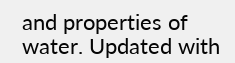and properties of water. Updated with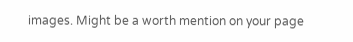images. Might be a worth mention on your page